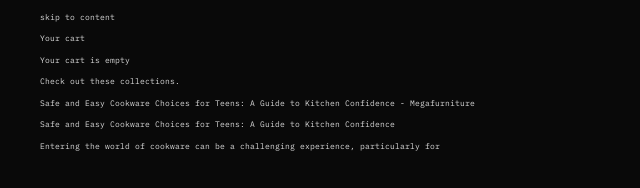skip to content

Your cart

Your cart is empty

Check out these collections.

Safe and Easy Cookware Choices for Teens: A Guide to Kitchen Confidence - Megafurniture

Safe and Easy Cookware Choices for Teens: A Guide to Kitchen Confidence

Entering the world of cookware can be a challenging experience, particularly for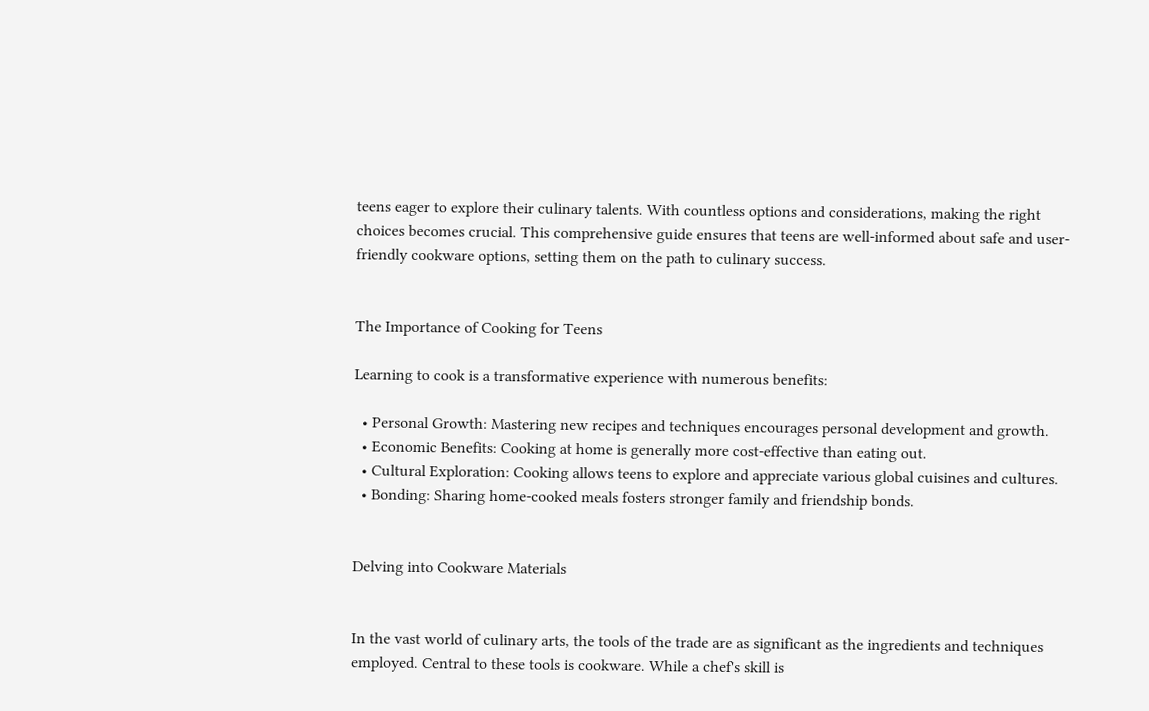teens eager to explore their culinary talents. With countless options and considerations, making the right choices becomes crucial. This comprehensive guide ensures that teens are well-informed about safe and user-friendly cookware options, setting them on the path to culinary success.


The Importance of Cooking for Teens

Learning to cook is a transformative experience with numerous benefits:

  • Personal Growth: Mastering new recipes and techniques encourages personal development and growth.
  • Economic Benefits: Cooking at home is generally more cost-effective than eating out.
  • Cultural Exploration: Cooking allows teens to explore and appreciate various global cuisines and cultures.
  • Bonding: Sharing home-cooked meals fosters stronger family and friendship bonds.


Delving into Cookware Materials


In the vast world of culinary arts, the tools of the trade are as significant as the ingredients and techniques employed. Central to these tools is cookware. While a chef's skill is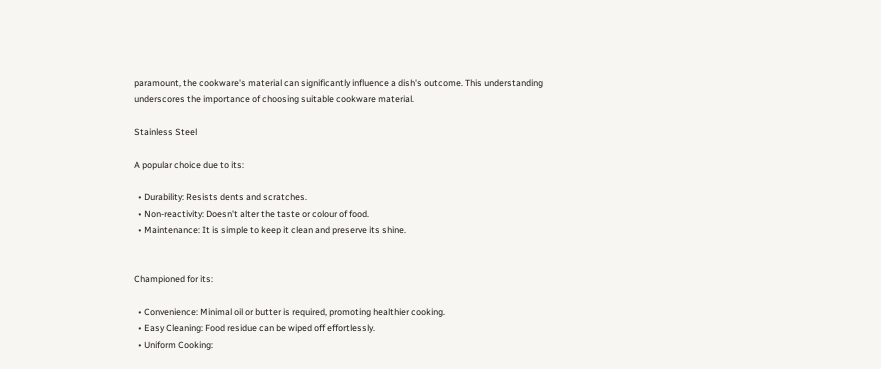paramount, the cookware's material can significantly influence a dish's outcome. This understanding underscores the importance of choosing suitable cookware material.

Stainless Steel

A popular choice due to its:

  • Durability: Resists dents and scratches.
  • Non-reactivity: Doesn't alter the taste or colour of food.
  • Maintenance: It is simple to keep it clean and preserve its shine.


Championed for its:

  • Convenience: Minimal oil or butter is required, promoting healthier cooking.
  • Easy Cleaning: Food residue can be wiped off effortlessly.
  • Uniform Cooking: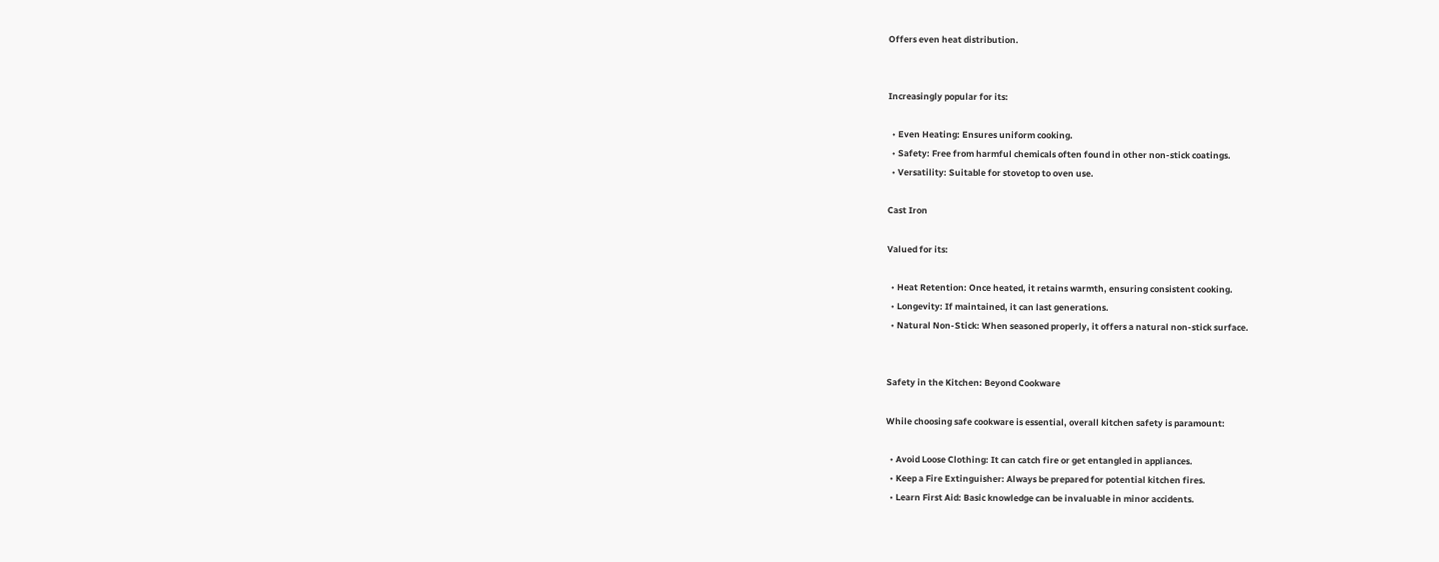Offers even heat distribution.


Increasingly popular for its:

  • Even Heating: Ensures uniform cooking.
  • Safety: Free from harmful chemicals often found in other non-stick coatings.
  • Versatility: Suitable for stovetop to oven use.

Cast Iron

Valued for its:

  • Heat Retention: Once heated, it retains warmth, ensuring consistent cooking.
  • Longevity: If maintained, it can last generations.
  • Natural Non-Stick: When seasoned properly, it offers a natural non-stick surface.


Safety in the Kitchen: Beyond Cookware

While choosing safe cookware is essential, overall kitchen safety is paramount:

  • Avoid Loose Clothing: It can catch fire or get entangled in appliances.
  • Keep a Fire Extinguisher: Always be prepared for potential kitchen fires.
  • Learn First Aid: Basic knowledge can be invaluable in minor accidents.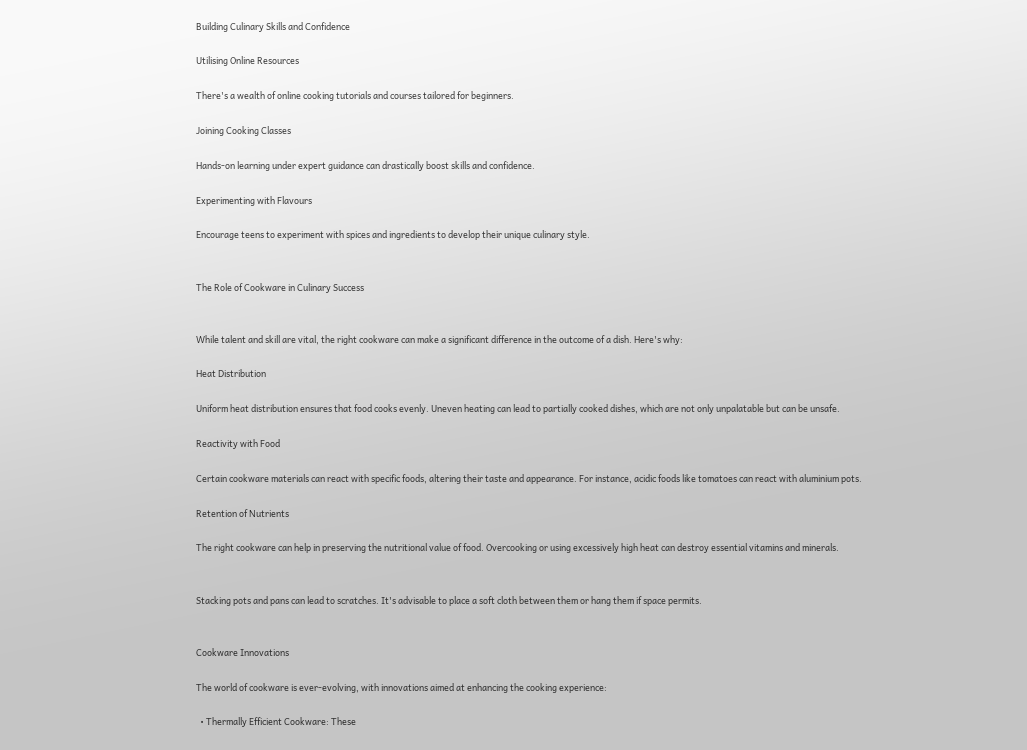Building Culinary Skills and Confidence

Utilising Online Resources

There's a wealth of online cooking tutorials and courses tailored for beginners.

Joining Cooking Classes

Hands-on learning under expert guidance can drastically boost skills and confidence.

Experimenting with Flavours

Encourage teens to experiment with spices and ingredients to develop their unique culinary style.


The Role of Cookware in Culinary Success


While talent and skill are vital, the right cookware can make a significant difference in the outcome of a dish. Here's why:

Heat Distribution

Uniform heat distribution ensures that food cooks evenly. Uneven heating can lead to partially cooked dishes, which are not only unpalatable but can be unsafe.

Reactivity with Food

Certain cookware materials can react with specific foods, altering their taste and appearance. For instance, acidic foods like tomatoes can react with aluminium pots.

Retention of Nutrients

The right cookware can help in preserving the nutritional value of food. Overcooking or using excessively high heat can destroy essential vitamins and minerals.


Stacking pots and pans can lead to scratches. It's advisable to place a soft cloth between them or hang them if space permits.


Cookware Innovations

The world of cookware is ever-evolving, with innovations aimed at enhancing the cooking experience:

  • Thermally Efficient Cookware: These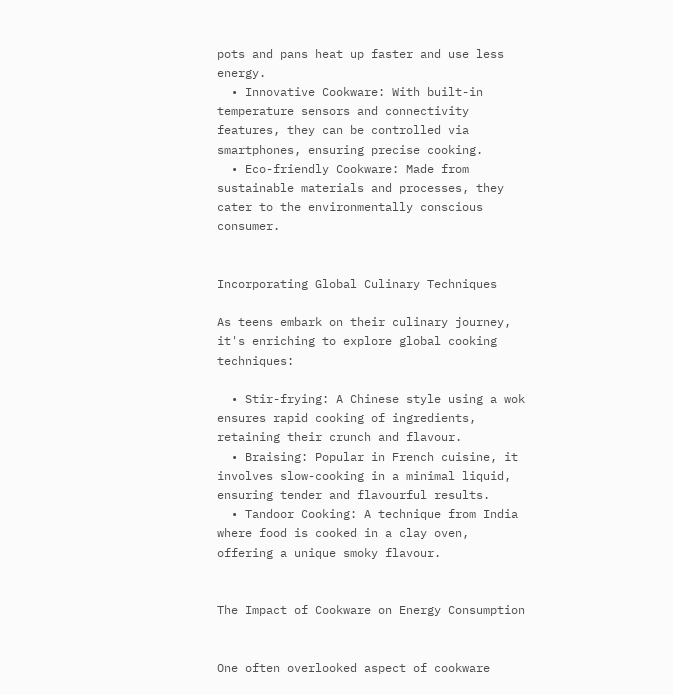pots and pans heat up faster and use less energy.
  • Innovative Cookware: With built-in temperature sensors and connectivity features, they can be controlled via smartphones, ensuring precise cooking.
  • Eco-friendly Cookware: Made from sustainable materials and processes, they cater to the environmentally conscious consumer.


Incorporating Global Culinary Techniques

As teens embark on their culinary journey, it's enriching to explore global cooking techniques:

  • Stir-frying: A Chinese style using a wok ensures rapid cooking of ingredients, retaining their crunch and flavour.
  • Braising: Popular in French cuisine, it involves slow-cooking in a minimal liquid, ensuring tender and flavourful results.
  • Tandoor Cooking: A technique from India where food is cooked in a clay oven, offering a unique smoky flavour.


The Impact of Cookware on Energy Consumption


One often overlooked aspect of cookware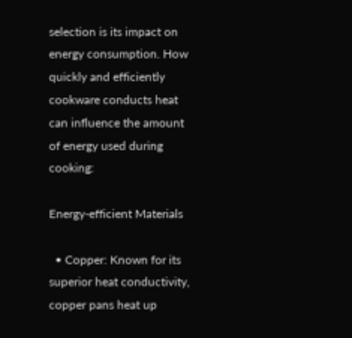selection is its impact on energy consumption. How quickly and efficiently cookware conducts heat can influence the amount of energy used during cooking:

Energy-efficient Materials

  • Copper: Known for its superior heat conductivity, copper pans heat up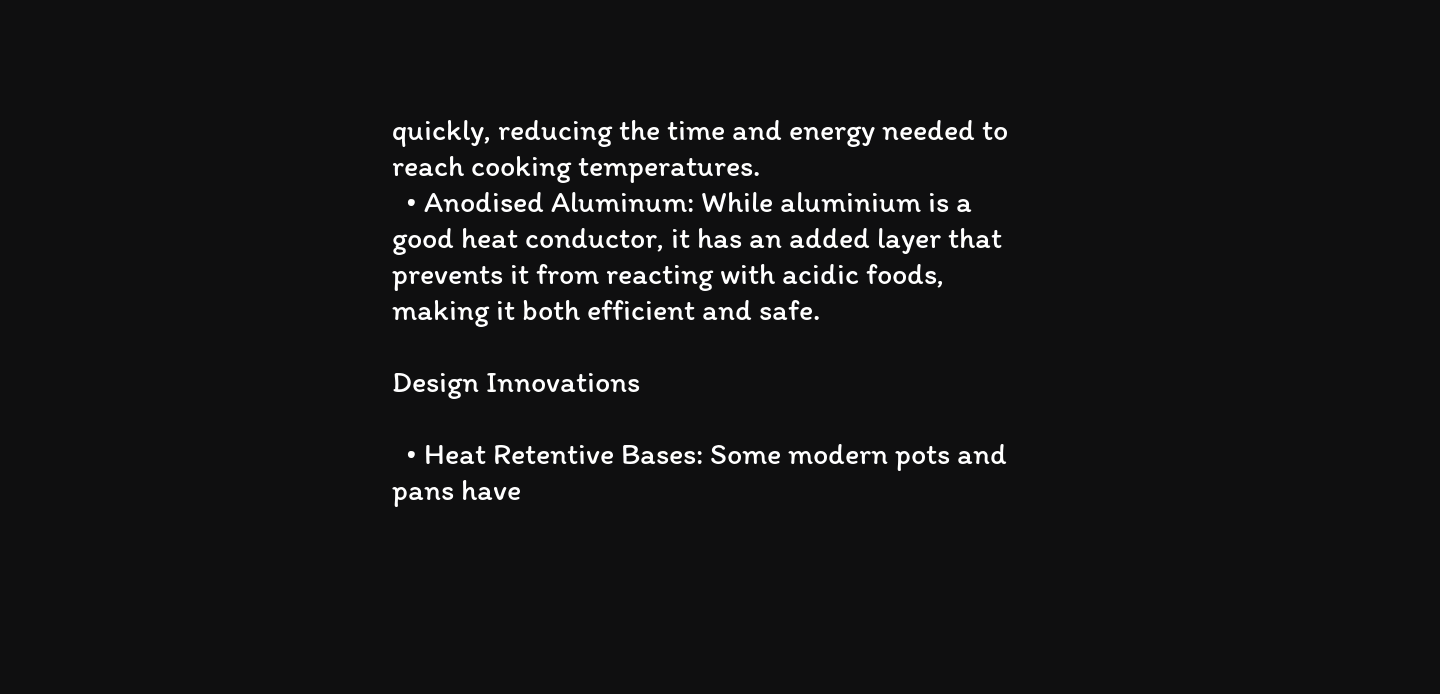quickly, reducing the time and energy needed to reach cooking temperatures.
  • Anodised Aluminum: While aluminium is a good heat conductor, it has an added layer that prevents it from reacting with acidic foods, making it both efficient and safe.

Design Innovations

  • Heat Retentive Bases: Some modern pots and pans have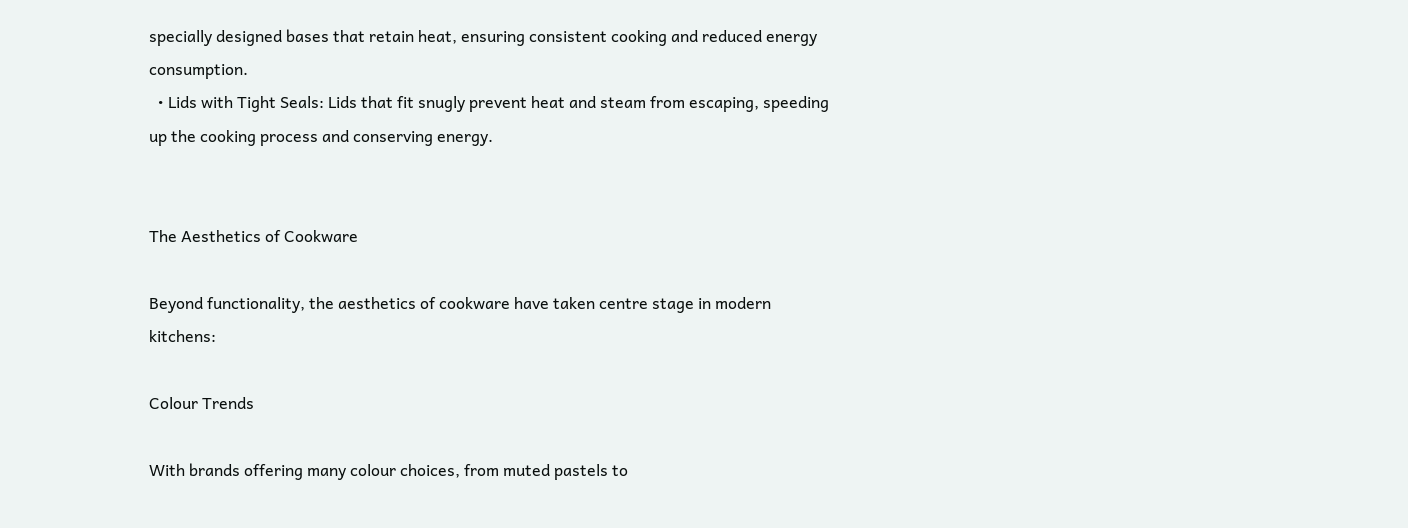specially designed bases that retain heat, ensuring consistent cooking and reduced energy consumption.
  • Lids with Tight Seals: Lids that fit snugly prevent heat and steam from escaping, speeding up the cooking process and conserving energy.


The Aesthetics of Cookware

Beyond functionality, the aesthetics of cookware have taken centre stage in modern kitchens:

Colour Trends

With brands offering many colour choices, from muted pastels to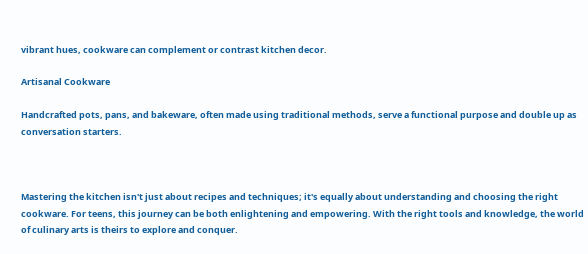vibrant hues, cookware can complement or contrast kitchen decor.

Artisanal Cookware

Handcrafted pots, pans, and bakeware, often made using traditional methods, serve a functional purpose and double up as conversation starters.



Mastering the kitchen isn't just about recipes and techniques; it's equally about understanding and choosing the right cookware. For teens, this journey can be both enlightening and empowering. With the right tools and knowledge, the world of culinary arts is theirs to explore and conquer.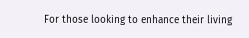For those looking to enhance their living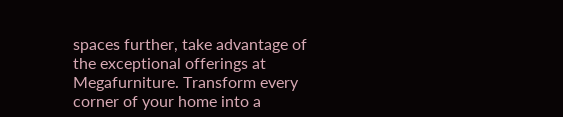spaces further, take advantage of the exceptional offerings at Megafurniture. Transform every corner of your home into a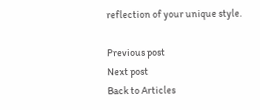reflection of your unique style.

Previous post
Next post
Back to Articles